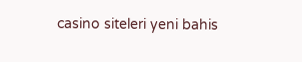casino siteleri yeni bahis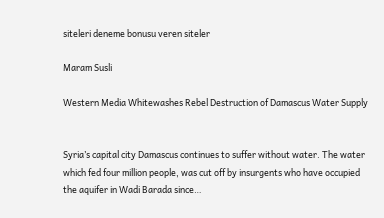siteleri deneme bonusu veren siteler

Maram Susli

Western Media Whitewashes Rebel Destruction of Damascus Water Supply


Syria’s capital city Damascus continues to suffer without water. The water which fed four million people, was cut off by insurgents who have occupied the aquifer in Wadi Barada since…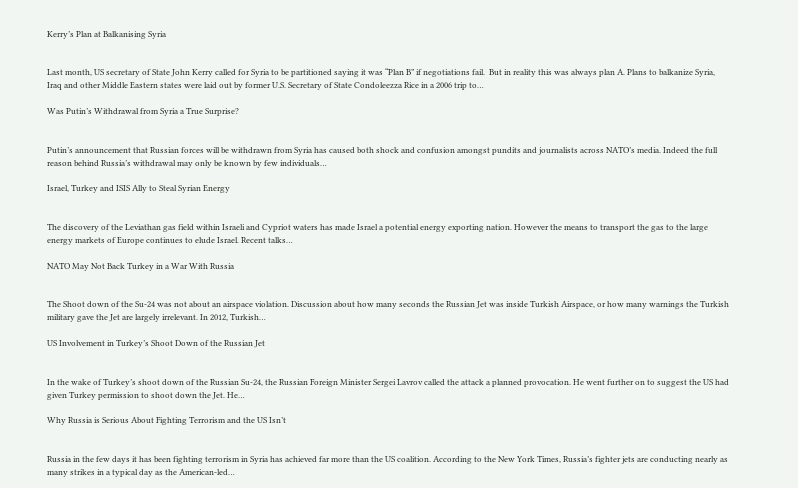Kerry’s Plan at Balkanising Syria


Last month, US secretary of State John Kerry called for Syria to be partitioned saying it was “Plan B” if negotiations fail.  But in reality this was always plan A. Plans to balkanize Syria, Iraq and other Middle Eastern states were laid out by former U.S. Secretary of State Condoleezza Rice in a 2006 trip to…

Was Putin’s Withdrawal from Syria a True Surprise?


Putin’s announcement that Russian forces will be withdrawn from Syria has caused both shock and confusion amongst pundits and journalists across NATO’s media. Indeed the full reason behind Russia’s withdrawal may only be known by few individuals…

Israel, Turkey and ISIS Ally to Steal Syrian Energy


The discovery of the Leviathan gas field within Israeli and Cypriot waters has made Israel a potential energy exporting nation. However the means to transport the gas to the large energy markets of Europe continues to elude Israel. Recent talks…

NATO May Not Back Turkey in a War With Russia


The Shoot down of the Su-24 was not about an airspace violation. Discussion about how many seconds the Russian Jet was inside Turkish Airspace, or how many warnings the Turkish military gave the Jet are largely irrelevant. In 2012, Turkish…

US Involvement in Turkey’s Shoot Down of the Russian Jet


In the wake of Turkey’s shoot down of the Russian Su-24, the Russian Foreign Minister Sergei Lavrov called the attack a planned provocation. He went further on to suggest the US had given Turkey permission to shoot down the Jet. He…

Why Russia is Serious About Fighting Terrorism and the US Isn’t


Russia in the few days it has been fighting terrorism in Syria has achieved far more than the US coalition. According to the New York Times, Russia’s fighter jets are conducting nearly as many strikes in a typical day as the American-led…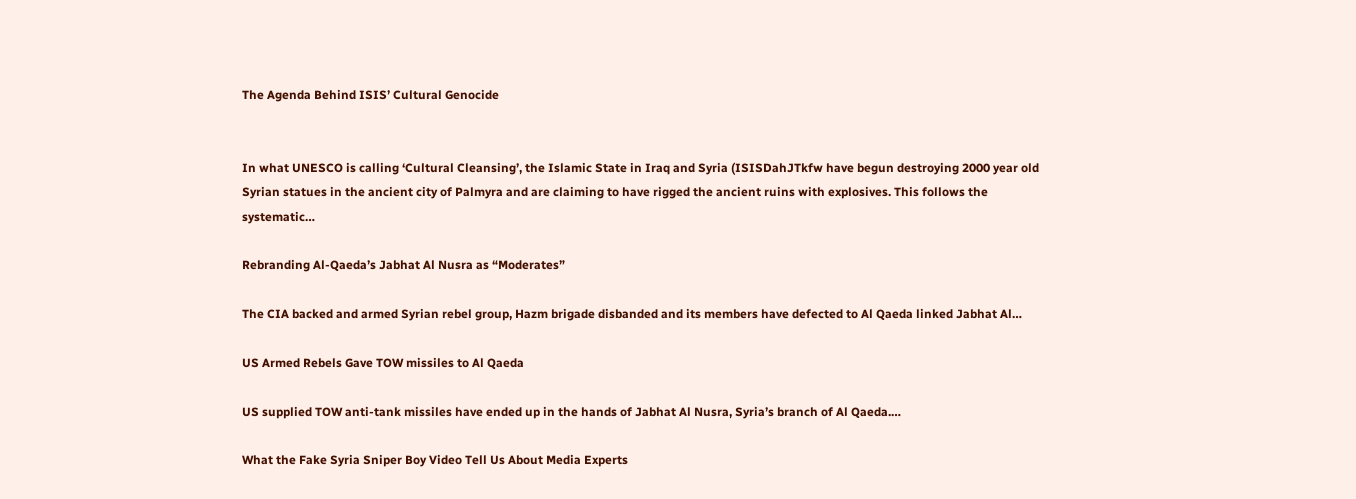The Agenda Behind ISIS’ Cultural Genocide


In what UNESCO is calling ‘Cultural Cleansing’, the Islamic State in Iraq and Syria (ISISDahJTkfw have begun destroying 2000 year old Syrian statues in the ancient city of Palmyra and are claiming to have rigged the ancient ruins with explosives. This follows the systematic…

Rebranding Al-Qaeda’s Jabhat Al Nusra as “Moderates”

The CIA backed and armed Syrian rebel group, Hazm brigade disbanded and its members have defected to Al Qaeda linked Jabhat Al…

US Armed Rebels Gave TOW missiles to Al Qaeda

US supplied TOW anti-tank missiles have ended up in the hands of Jabhat Al Nusra, Syria’s branch of Al Qaeda.…

What the Fake Syria Sniper Boy Video Tell Us About Media Experts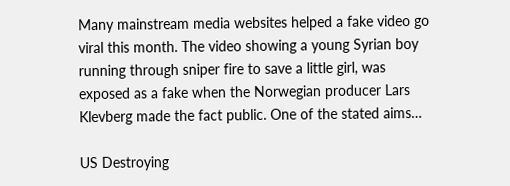Many mainstream media websites helped a fake video go viral this month. The video showing a young Syrian boy running through sniper fire to save a little girl, was exposed as a fake when the Norwegian producer Lars Klevberg made the fact public. One of the stated aims…

US Destroying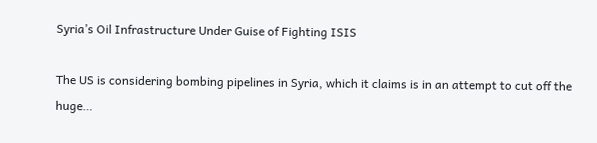Syria’s Oil Infrastructure Under Guise of Fighting ISIS

The US is considering bombing pipelines in Syria, which it claims is in an attempt to cut off the huge…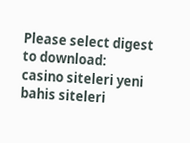Please select digest to download:
casino siteleri yeni bahis siteleri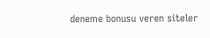deneme bonusu veren siteler